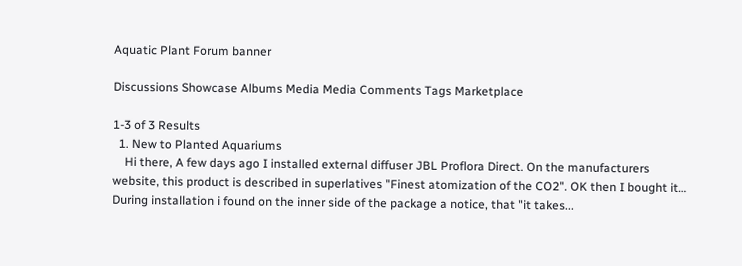Aquatic Plant Forum banner

Discussions Showcase Albums Media Media Comments Tags Marketplace

1-3 of 3 Results
  1. New to Planted Aquariums
    Hi there, A few days ago I installed external diffuser JBL Proflora Direct. On the manufacturers website, this product is described in superlatives "Finest atomization of the CO2". OK then I bought it… During installation i found on the inner side of the package a notice, that "it takes...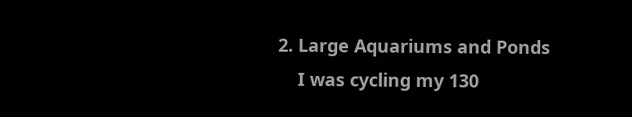2. Large Aquariums and Ponds
    I was cycling my 130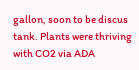gallon, soon to be discus tank. Plants were thriving with CO2 via ADA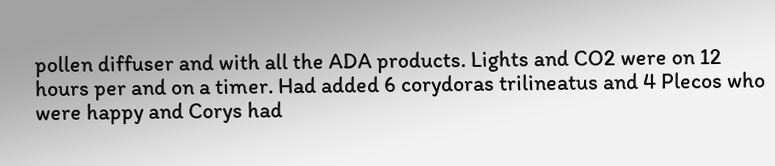pollen diffuser and with all the ADA products. Lights and CO2 were on 12 hours per and on a timer. Had added 6 corydoras trilineatus and 4 Plecos who were happy and Corys had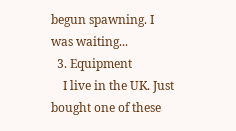begun spawning. I was waiting...
  3. Equipment
    I live in the UK. Just bought one of these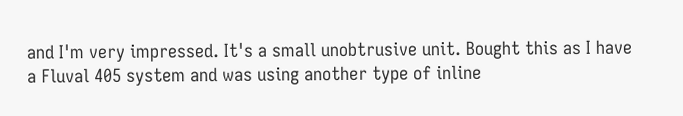and I'm very impressed. It's a small unobtrusive unit. Bought this as I have a Fluval 405 system and was using another type of inline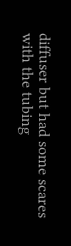diffuser but had some scares with the tubing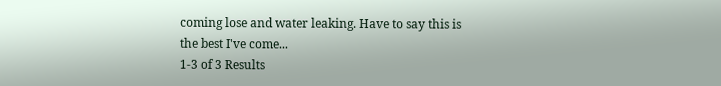coming lose and water leaking. Have to say this is the best I've come...
1-3 of 3 Results